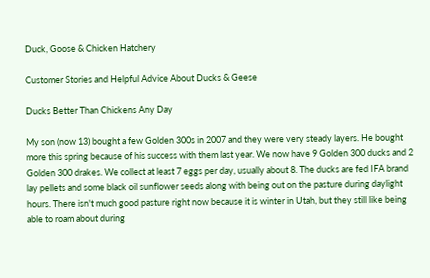Duck, Goose & Chicken Hatchery

Customer Stories and Helpful Advice About Ducks & Geese

Ducks Better Than Chickens Any Day

My son (now 13) bought a few Golden 300s in 2007 and they were very steady layers. He bought more this spring because of his success with them last year. We now have 9 Golden 300 ducks and 2 Golden 300 drakes. We collect at least 7 eggs per day, usually about 8. The ducks are fed IFA brand lay pellets and some black oil sunflower seeds along with being out on the pasture during daylight hours. There isn't much good pasture right now because it is winter in Utah, but they still like being able to roam about during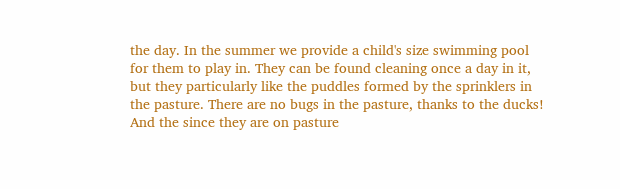the day. In the summer we provide a child's size swimming pool for them to play in. They can be found cleaning once a day in it, but they particularly like the puddles formed by the sprinklers in the pasture. There are no bugs in the pasture, thanks to the ducks! And the since they are on pasture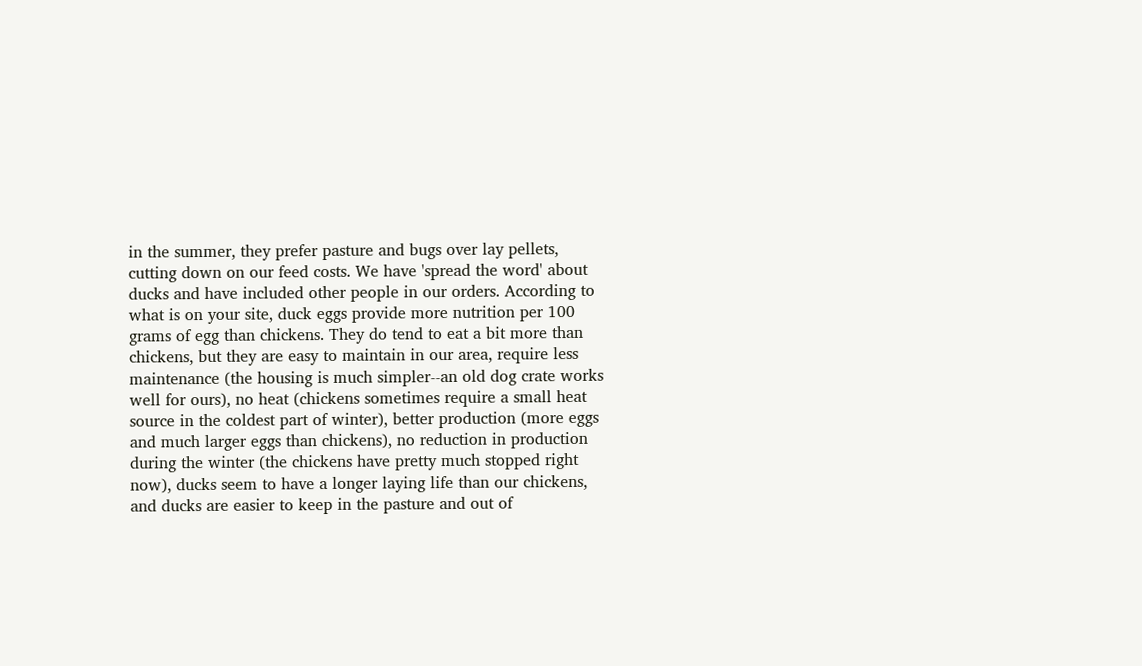in the summer, they prefer pasture and bugs over lay pellets, cutting down on our feed costs. We have 'spread the word' about ducks and have included other people in our orders. According to what is on your site, duck eggs provide more nutrition per 100 grams of egg than chickens. They do tend to eat a bit more than chickens, but they are easy to maintain in our area, require less maintenance (the housing is much simpler--an old dog crate works well for ours), no heat (chickens sometimes require a small heat source in the coldest part of winter), better production (more eggs and much larger eggs than chickens), no reduction in production during the winter (the chickens have pretty much stopped right now), ducks seem to have a longer laying life than our chickens, and ducks are easier to keep in the pasture and out of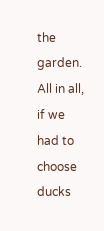the garden. All in all, if we had to choose ducks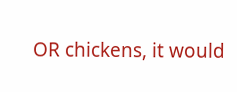OR chickens, it would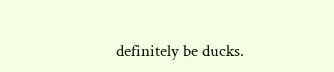definitely be ducks.